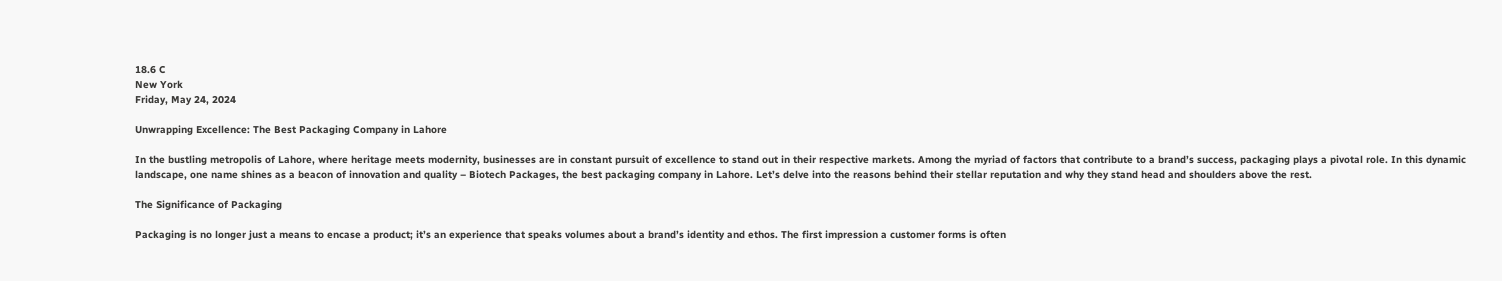18.6 C
New York
Friday, May 24, 2024

Unwrapping Excellence: The Best Packaging Company in Lahore

In the bustling metropolis of Lahore, where heritage meets modernity, businesses are in constant pursuit of excellence to stand out in their respective markets. Among the myriad of factors that contribute to a brand’s success, packaging plays a pivotal role. In this dynamic landscape, one name shines as a beacon of innovation and quality – Biotech Packages, the best packaging company in Lahore. Let’s delve into the reasons behind their stellar reputation and why they stand head and shoulders above the rest.

The Significance of Packaging

Packaging is no longer just a means to encase a product; it’s an experience that speaks volumes about a brand’s identity and ethos. The first impression a customer forms is often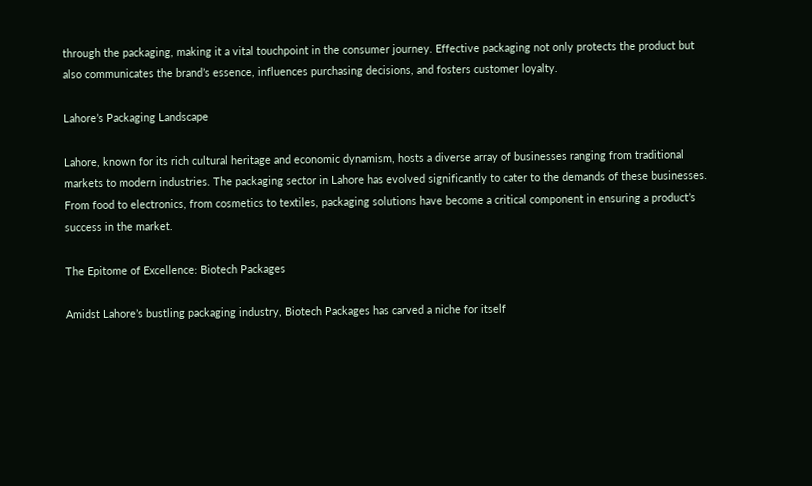through the packaging, making it a vital touchpoint in the consumer journey. Effective packaging not only protects the product but also communicates the brand’s essence, influences purchasing decisions, and fosters customer loyalty.

Lahore’s Packaging Landscape

Lahore, known for its rich cultural heritage and economic dynamism, hosts a diverse array of businesses ranging from traditional markets to modern industries. The packaging sector in Lahore has evolved significantly to cater to the demands of these businesses. From food to electronics, from cosmetics to textiles, packaging solutions have become a critical component in ensuring a product’s success in the market.

The Epitome of Excellence: Biotech Packages

Amidst Lahore’s bustling packaging industry, Biotech Packages has carved a niche for itself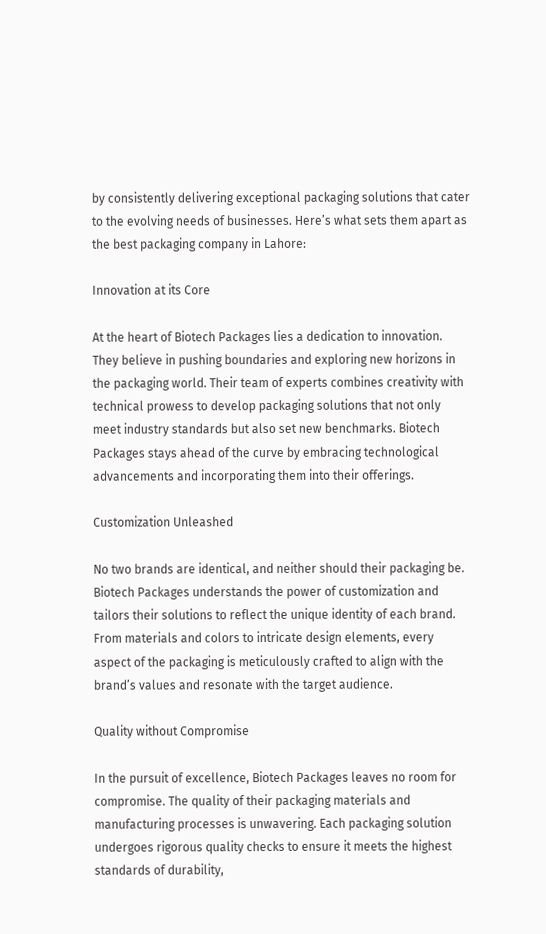by consistently delivering exceptional packaging solutions that cater to the evolving needs of businesses. Here’s what sets them apart as the best packaging company in Lahore:

Innovation at its Core

At the heart of Biotech Packages lies a dedication to innovation. They believe in pushing boundaries and exploring new horizons in the packaging world. Their team of experts combines creativity with technical prowess to develop packaging solutions that not only meet industry standards but also set new benchmarks. Biotech Packages stays ahead of the curve by embracing technological advancements and incorporating them into their offerings.

Customization Unleashed

No two brands are identical, and neither should their packaging be. Biotech Packages understands the power of customization and tailors their solutions to reflect the unique identity of each brand. From materials and colors to intricate design elements, every aspect of the packaging is meticulously crafted to align with the brand’s values and resonate with the target audience.

Quality without Compromise

In the pursuit of excellence, Biotech Packages leaves no room for compromise. The quality of their packaging materials and manufacturing processes is unwavering. Each packaging solution undergoes rigorous quality checks to ensure it meets the highest standards of durability,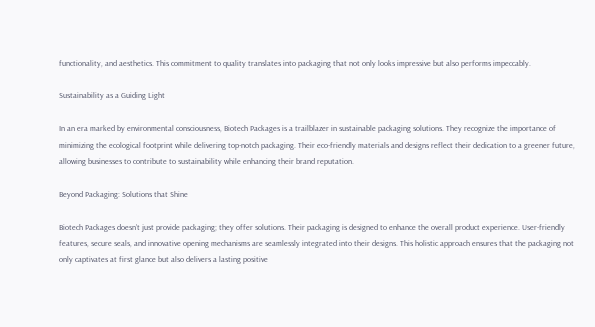functionality, and aesthetics. This commitment to quality translates into packaging that not only looks impressive but also performs impeccably.

Sustainability as a Guiding Light

In an era marked by environmental consciousness, Biotech Packages is a trailblazer in sustainable packaging solutions. They recognize the importance of minimizing the ecological footprint while delivering top-notch packaging. Their eco-friendly materials and designs reflect their dedication to a greener future, allowing businesses to contribute to sustainability while enhancing their brand reputation.

Beyond Packaging: Solutions that Shine

Biotech Packages doesn’t just provide packaging; they offer solutions. Their packaging is designed to enhance the overall product experience. User-friendly features, secure seals, and innovative opening mechanisms are seamlessly integrated into their designs. This holistic approach ensures that the packaging not only captivates at first glance but also delivers a lasting positive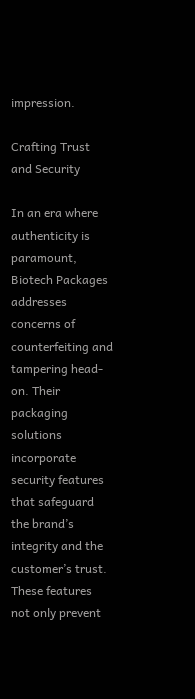impression.

Crafting Trust and Security

In an era where authenticity is paramount, Biotech Packages addresses concerns of counterfeiting and tampering head-on. Their packaging solutions incorporate security features that safeguard the brand’s integrity and the customer’s trust. These features not only prevent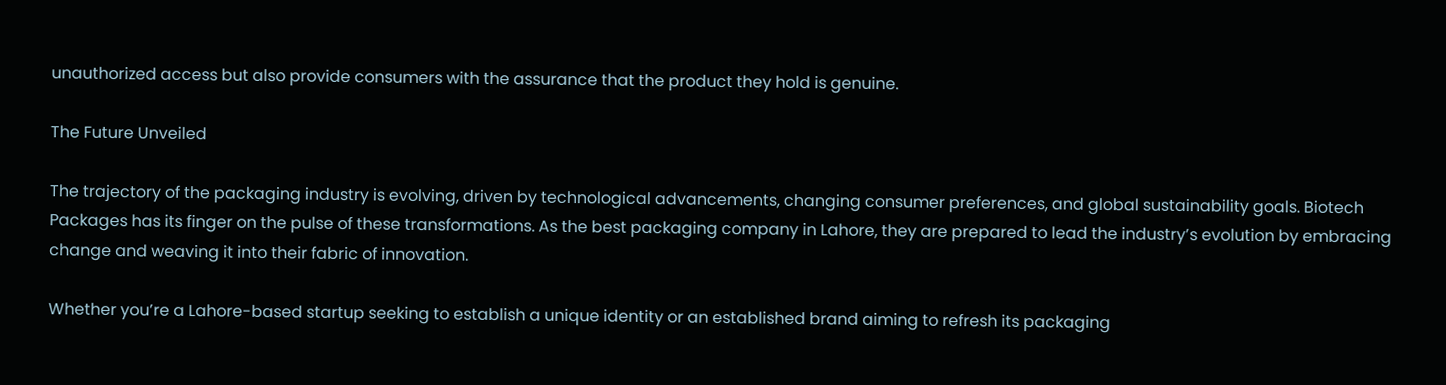unauthorized access but also provide consumers with the assurance that the product they hold is genuine.

The Future Unveiled

The trajectory of the packaging industry is evolving, driven by technological advancements, changing consumer preferences, and global sustainability goals. Biotech Packages has its finger on the pulse of these transformations. As the best packaging company in Lahore, they are prepared to lead the industry’s evolution by embracing change and weaving it into their fabric of innovation.

Whether you’re a Lahore-based startup seeking to establish a unique identity or an established brand aiming to refresh its packaging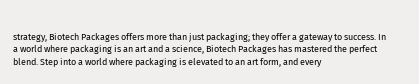strategy, Biotech Packages offers more than just packaging; they offer a gateway to success. In a world where packaging is an art and a science, Biotech Packages has mastered the perfect blend. Step into a world where packaging is elevated to an art form, and every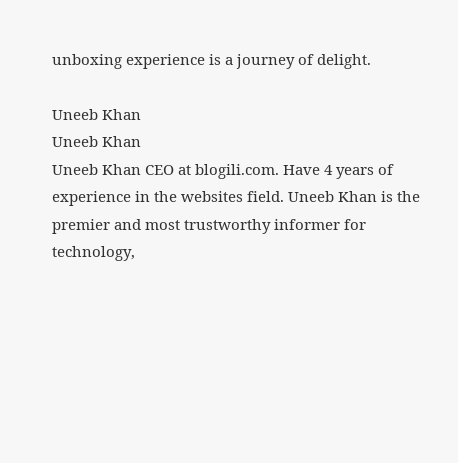unboxing experience is a journey of delight.

Uneeb Khan
Uneeb Khan
Uneeb Khan CEO at blogili.com. Have 4 years of experience in the websites field. Uneeb Khan is the premier and most trustworthy informer for technology,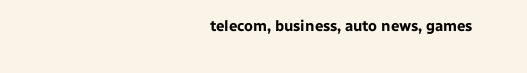telecom, business, auto news, games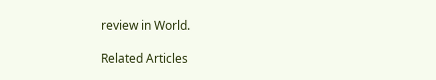review in World.

Related Articles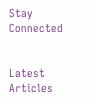Stay Connected


Latest Articles